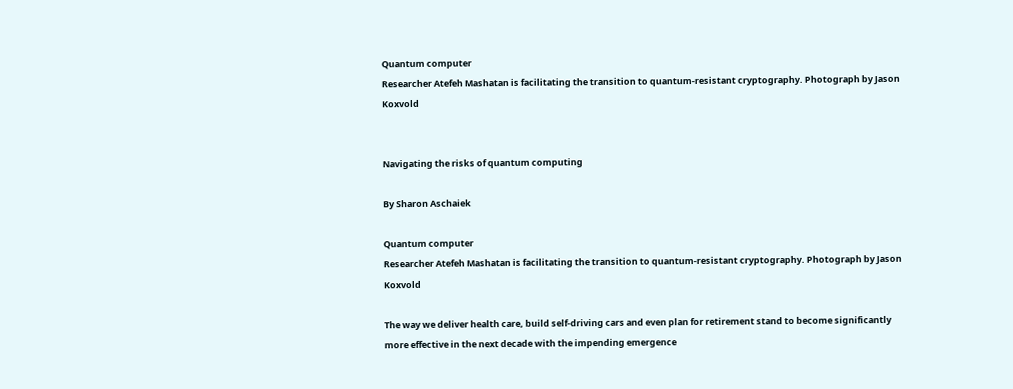Quantum computer
Researcher Atefeh Mashatan is facilitating the transition to quantum-resistant cryptography. Photograph by Jason Koxvold


Navigating the risks of quantum computing

By Sharon Aschaiek

Quantum computer
Researcher Atefeh Mashatan is facilitating the transition to quantum-resistant cryptography. Photograph by Jason Koxvold

The way we deliver health care, build self-driving cars and even plan for retirement stand to become significantly more effective in the next decade with the impending emergence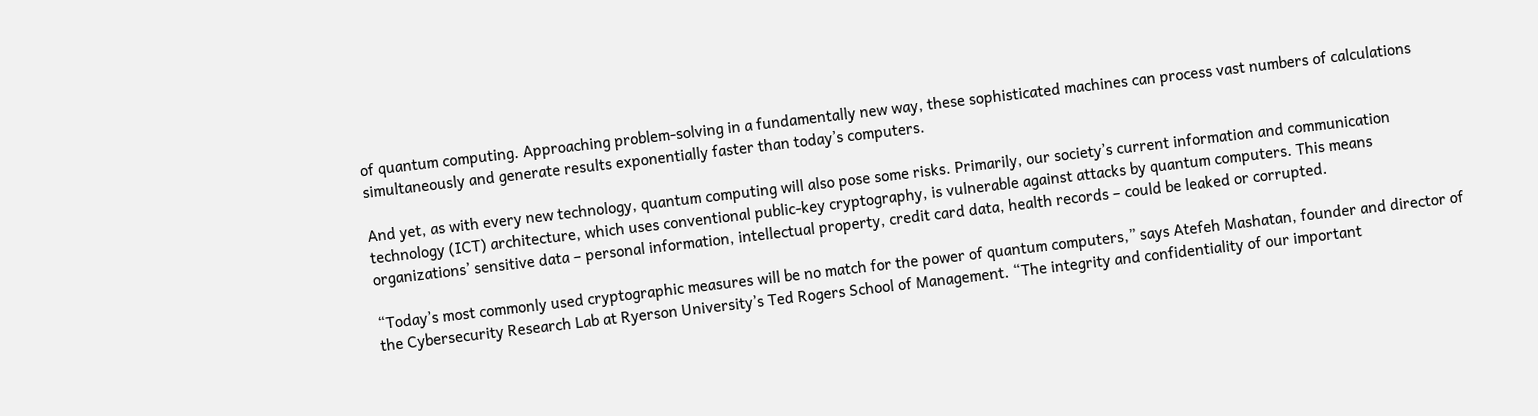of quantum computing. Approaching problem-solving in a fundamentally new way, these sophisticated machines can process vast numbers of calculations simultaneously and generate results exponentially faster than today’s computers.

And yet, as with every new technology, quantum computing will also pose some risks. Primarily, our society’s current information and communication technology (ICT) architecture, which uses conventional public-key cryptography, is vulnerable against attacks by quantum computers. This means organizations’ sensitive data – personal information, intellectual property, credit card data, health records – could be leaked or corrupted.

“Today’s most commonly used cryptographic measures will be no match for the power of quantum computers,” says Atefeh Mashatan, founder and director of the Cybersecurity Research Lab at Ryerson University’s Ted Rogers School of Management. “The integrity and confidentiality of our important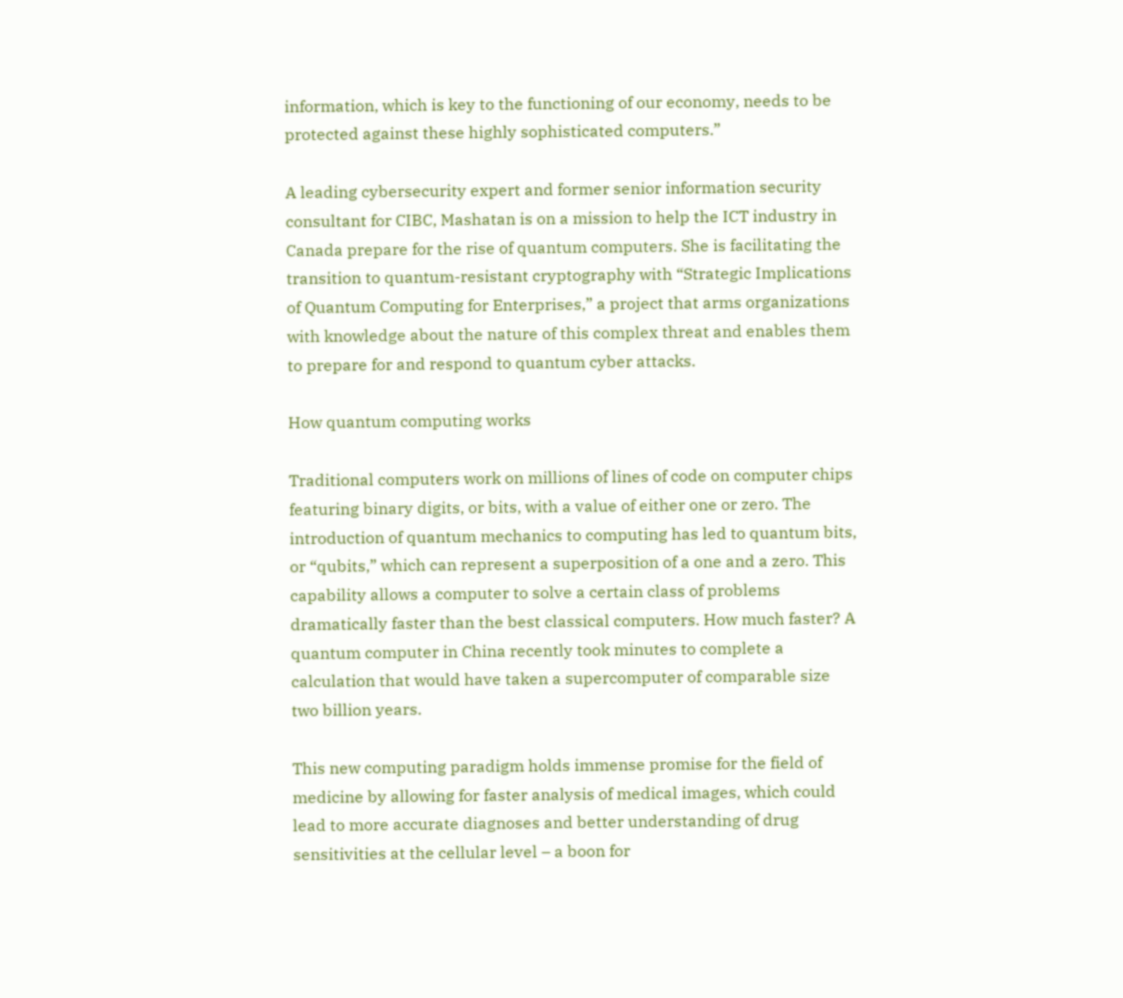information, which is key to the functioning of our economy, needs to be protected against these highly sophisticated computers.”

A leading cybersecurity expert and former senior information security consultant for CIBC, Mashatan is on a mission to help the ICT industry in Canada prepare for the rise of quantum computers. She is facilitating the transition to quantum-resistant cryptography with “Strategic Implications of Quantum Computing for Enterprises,” a project that arms organizations with knowledge about the nature of this complex threat and enables them to prepare for and respond to quantum cyber attacks.

How quantum computing works

Traditional computers work on millions of lines of code on computer chips featuring binary digits, or bits, with a value of either one or zero. The introduction of quantum mechanics to computing has led to quantum bits, or “qubits,” which can represent a superposition of a one and a zero. This capability allows a computer to solve a certain class of problems dramatically faster than the best classical computers. How much faster? A quantum computer in China recently took minutes to complete a calculation that would have taken a supercomputer of comparable size two billion years.

This new computing paradigm holds immense promise for the field of medicine by allowing for faster analysis of medical images, which could lead to more accurate diagnoses and better understanding of drug sensitivities at the cellular level – a boon for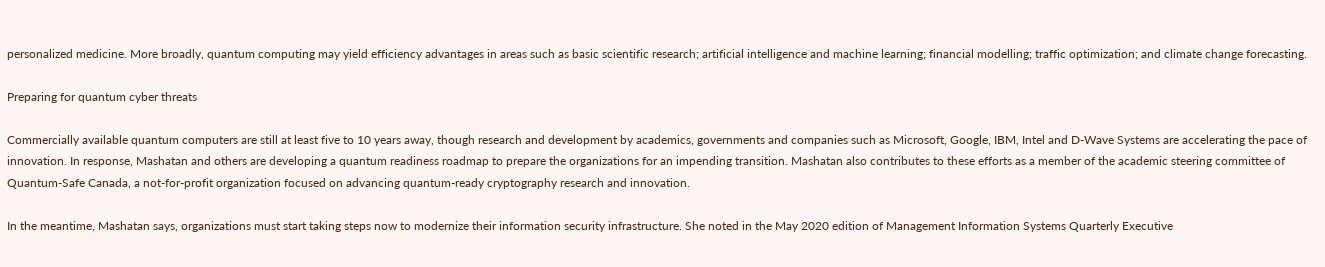personalized medicine. More broadly, quantum computing may yield efficiency advantages in areas such as basic scientific research; artificial intelligence and machine learning; financial modelling; traffic optimization; and climate change forecasting.

Preparing for quantum cyber threats

Commercially available quantum computers are still at least five to 10 years away, though research and development by academics, governments and companies such as Microsoft, Google, IBM, Intel and D-Wave Systems are accelerating the pace of innovation. In response, Mashatan and others are developing a quantum readiness roadmap to prepare the organizations for an impending transition. Mashatan also contributes to these efforts as a member of the academic steering committee of Quantum-Safe Canada, a not-for-profit organization focused on advancing quantum-ready cryptography research and innovation.

In the meantime, Mashatan says, organizations must start taking steps now to modernize their information security infrastructure. She noted in the May 2020 edition of Management Information Systems Quarterly Executive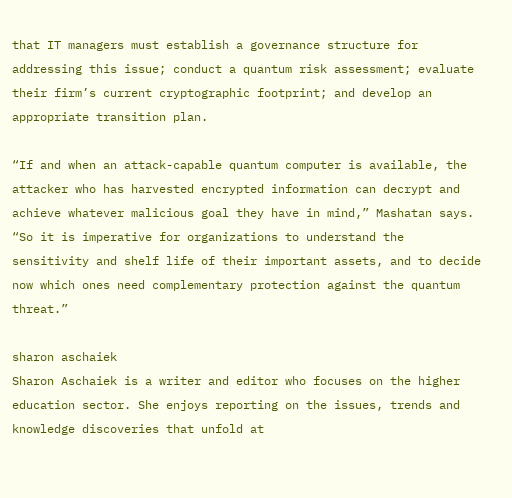that IT managers must establish a governance structure for addressing this issue; conduct a quantum risk assessment; evaluate their firm’s current cryptographic footprint; and develop an appropriate transition plan.

“If and when an attack-capable quantum computer is available, the attacker who has harvested encrypted information can decrypt and achieve whatever malicious goal they have in mind,” Mashatan says. “So it is imperative for organizations to understand the sensitivity and shelf life of their important assets, and to decide now which ones need complementary protection against the quantum threat.”

sharon aschaiek
Sharon Aschaiek is a writer and editor who focuses on the higher education sector. She enjoys reporting on the issues, trends and knowledge discoveries that unfold at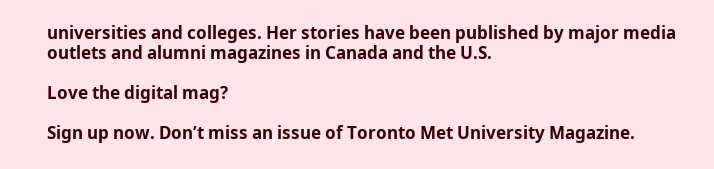universities and colleges. Her stories have been published by major media outlets and alumni magazines in Canada and the U.S.

Love the digital mag?

Sign up now. Don’t miss an issue of Toronto Met University Magazine.